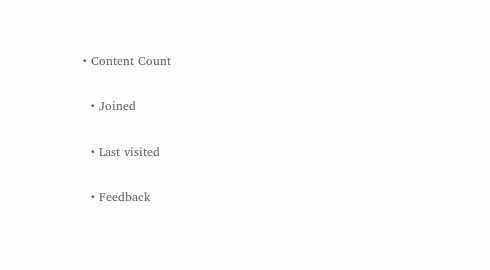• Content Count

  • Joined

  • Last visited

  • Feedback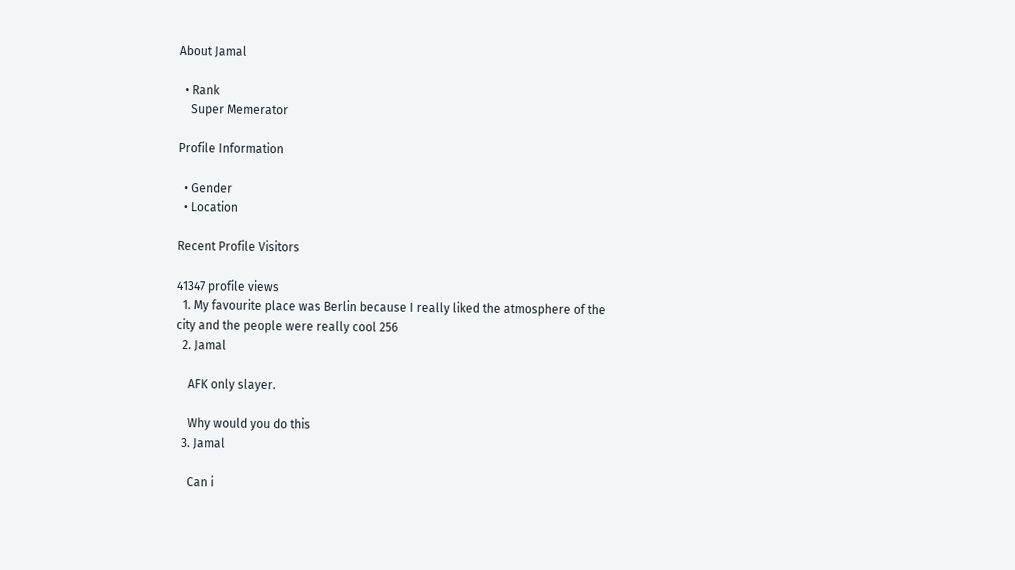About Jamal

  • Rank
    Super Memerator

Profile Information

  • Gender
  • Location

Recent Profile Visitors

41347 profile views
  1. My favourite place was Berlin because I really liked the atmosphere of the city and the people were really cool 256
  2. Jamal

    AFK only slayer.

    Why would you do this
  3. Jamal

    Can i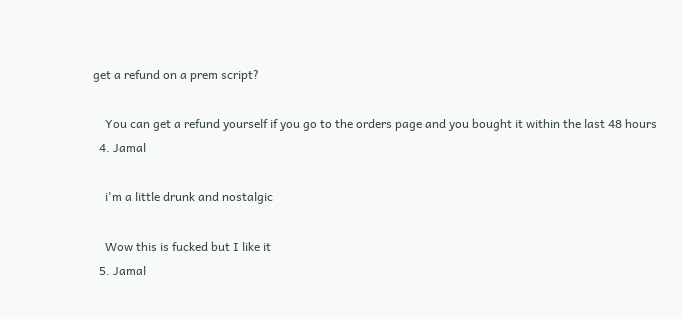get a refund on a prem script?

    You can get a refund yourself if you go to the orders page and you bought it within the last 48 hours
  4. Jamal

    i'm a little drunk and nostalgic

    Wow this is fucked but I like it
  5. Jamal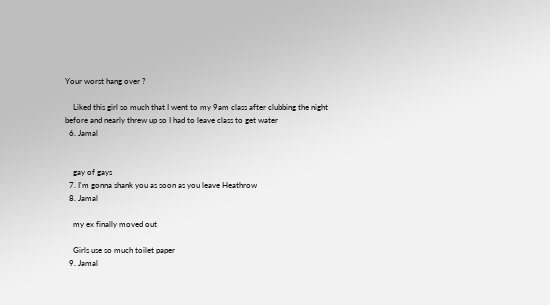Your worst hang over ?

    Liked this girl so much that I went to my 9am class after clubbing the night before and nearly threw up so I had to leave class to get water
  6. Jamal


    gay of gays
  7. I'm gonna shank you as soon as you leave Heathrow
  8. Jamal

    my ex finally moved out

    Girls use so much toilet paper
  9. Jamal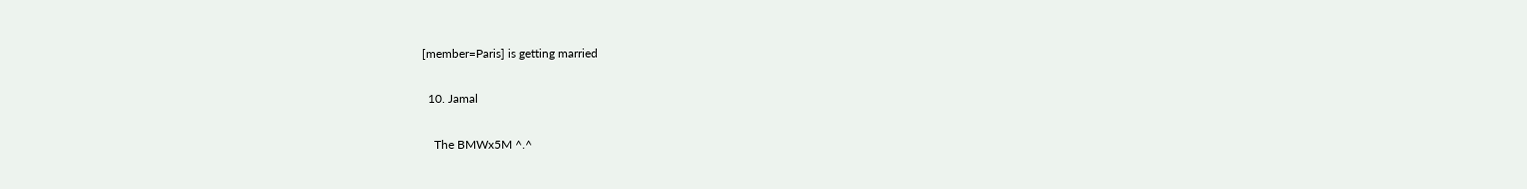[member=Paris] is getting married

  10. Jamal

    The BMWx5M ^.^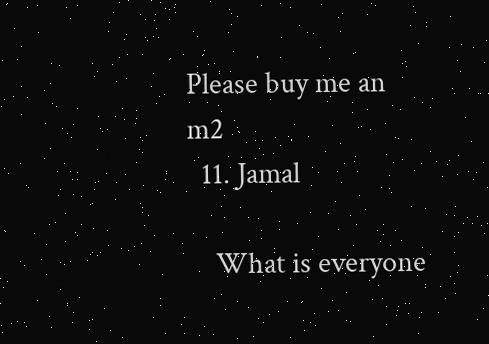Please buy me an m2
  11. Jamal

    What is everyone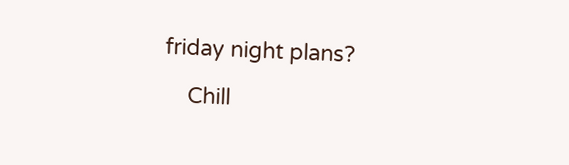friday night plans?

    Chill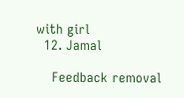with girl
  12. Jamal

    Feedback removal